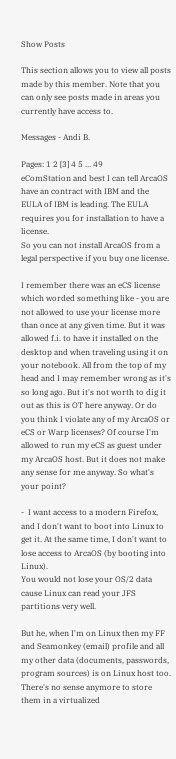Show Posts

This section allows you to view all posts made by this member. Note that you can only see posts made in areas you currently have access to.

Messages - Andi B.

Pages: 1 2 [3] 4 5 ... 49
eComStation and best I can tell ArcaOS have an contract with IBM and the EULA of IBM is leading. The EULA requires you for installation to have a license.
So you can not install ArcaOS from a legal perspective if you buy one license.

I remember there was an eCS license which worded something like - you are not allowed to use your license more than once at any given time. But it was allowed f.i. to have it installed on the desktop and when traveling using it on your notebook. All from the top of my head and I may remember wrong as it's so long ago. But it's not worth to dig it out as this is OT here anyway. Or do you think I violate any of my ArcaOS or eCS or Warp licenses? Of course I'm allowed to run my eCS as guest under my ArcaOS host. But it does not make any sense for me anyway. So what's your point?

-  I want access to a modern Firefox, and I don't want to boot into Linux to get it. At the same time, I don't want to lose access to ArcaOS (by booting into Linux).
You would not lose your OS/2 data cause Linux can read your JFS partitions very well.

But he, when I'm on Linux then my FF and Seamonkey (email) profile and all my other data (documents, passwords, program sources) is on Linux host too. There's no sense anymore to store them in a virtualized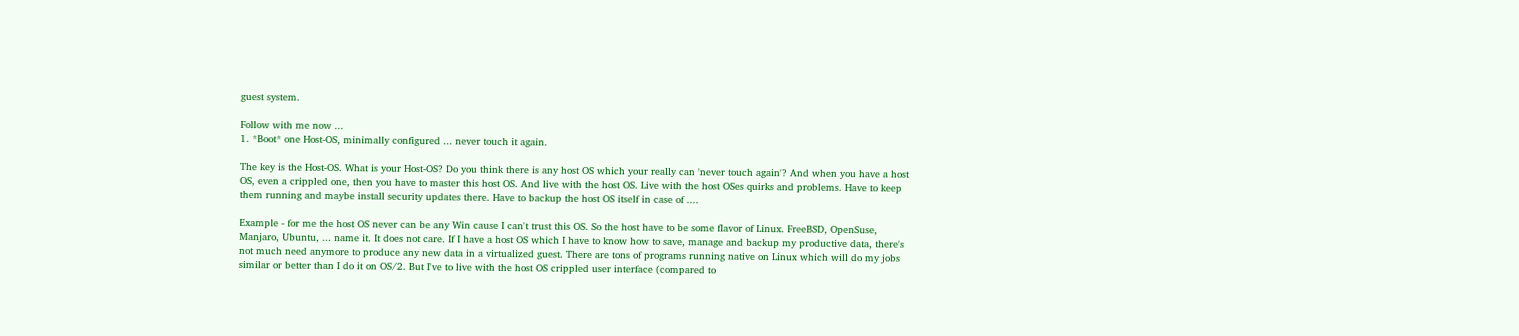guest system.

Follow with me now ...
1. *Boot* one Host-OS, minimally configured ... never touch it again.

The key is the Host-OS. What is your Host-OS? Do you think there is any host OS which your really can 'never touch again'? And when you have a host OS, even a crippled one, then you have to master this host OS. And live with the host OS. Live with the host OSes quirks and problems. Have to keep them running and maybe install security updates there. Have to backup the host OS itself in case of ....

Example - for me the host OS never can be any Win cause I can't trust this OS. So the host have to be some flavor of Linux. FreeBSD, OpenSuse, Manjaro, Ubuntu, ... name it. It does not care. If I have a host OS which I have to know how to save, manage and backup my productive data, there's not much need anymore to produce any new data in a virtualized guest. There are tons of programs running native on Linux which will do my jobs similar or better than I do it on OS/2. But I've to live with the host OS crippled user interface (compared to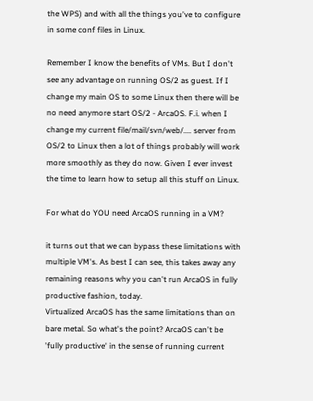the WPS) and with all the things you've to configure in some conf files in Linux.

Remember I know the benefits of VMs. But I don't see any advantage on running OS/2 as guest. If I change my main OS to some Linux then there will be no need anymore start OS/2 - ArcaOS. F.i. when I change my current file/mail/svn/web/.... server from OS/2 to Linux then a lot of things probably will work more smoothly as they do now. Given I ever invest the time to learn how to setup all this stuff on Linux.

For what do YOU need ArcaOS running in a VM?

it turns out that we can bypass these limitations with multiple VM's. As best I can see, this takes away any remaining reasons why you can't run ArcaOS in fully productive fashion, today.
Virtualized ArcaOS has the same limitations than on bare metal. So what's the point? ArcaOS can't be 'fully productive' in the sense of running current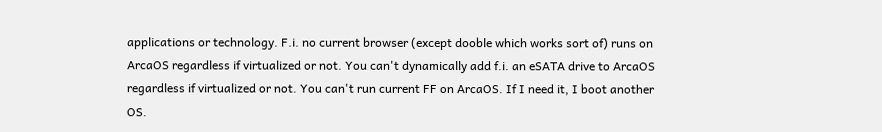applications or technology. F.i. no current browser (except dooble which works sort of) runs on ArcaOS regardless if virtualized or not. You can't dynamically add f.i. an eSATA drive to ArcaOS regardless if virtualized or not. You can't run current FF on ArcaOS. If I need it, I boot another OS.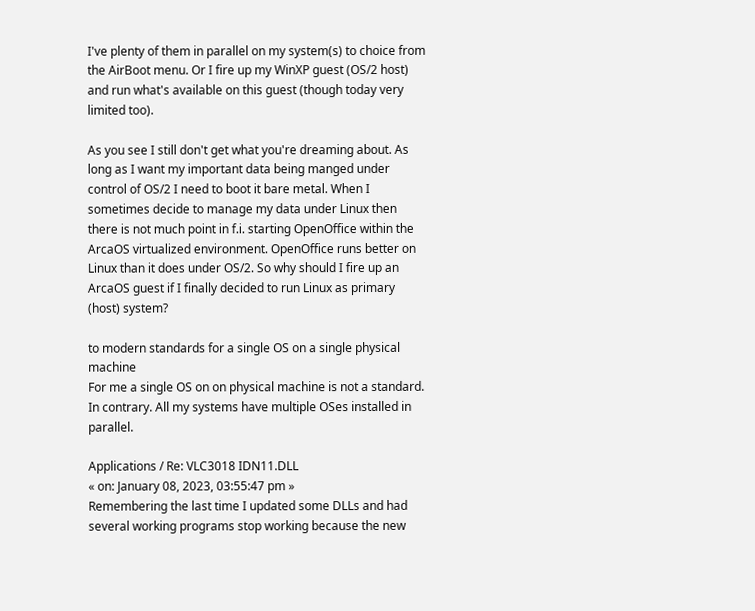I've plenty of them in parallel on my system(s) to choice from the AirBoot menu. Or I fire up my WinXP guest (OS/2 host) and run what's available on this guest (though today very limited too).

As you see I still don't get what you're dreaming about. As long as I want my important data being manged under control of OS/2 I need to boot it bare metal. When I sometimes decide to manage my data under Linux then there is not much point in f.i. starting OpenOffice within the ArcaOS virtualized environment. OpenOffice runs better on Linux than it does under OS/2. So why should I fire up an ArcaOS guest if I finally decided to run Linux as primary (host) system?

to modern standards for a single OS on a single physical machine
For me a single OS on on physical machine is not a standard. In contrary. All my systems have multiple OSes installed in parallel.

Applications / Re: VLC3018 IDN11.DLL
« on: January 08, 2023, 03:55:47 pm »
Remembering the last time I updated some DLLs and had several working programs stop working because the new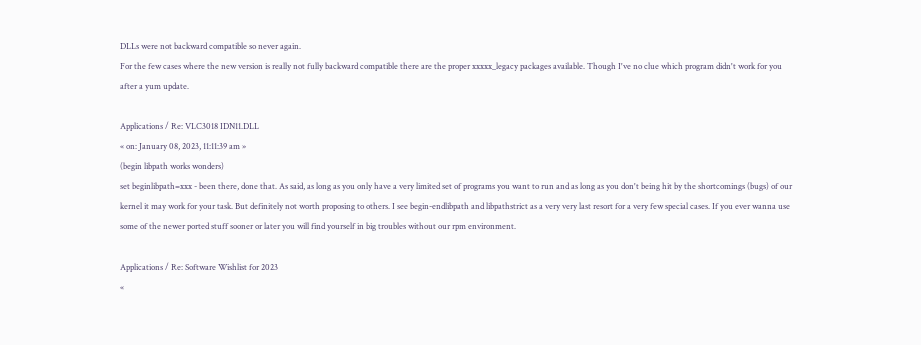DLLs were not backward compatible so never again.
For the few cases where the new version is really not fully backward compatible there are the proper xxxxx_legacy packages available. Though I've no clue which program didn't work for you after a yum update.

Applications / Re: VLC3018 IDN11.DLL
« on: January 08, 2023, 11:11:39 am »
(begin libpath works wonders)
set beginlibpath=xxx - been there, done that. As said, as long as you only have a very limited set of programs you want to run and as long as you don't being hit by the shortcomings (bugs) of our kernel it may work for your task. But definitely not worth proposing to others. I see begin-endlibpath and libpathstrict as a very very last resort for a very few special cases. If you ever wanna use some of the newer ported stuff sooner or later you will find yourself in big troubles without our rpm environment.

Applications / Re: Software Wishlist for 2023
«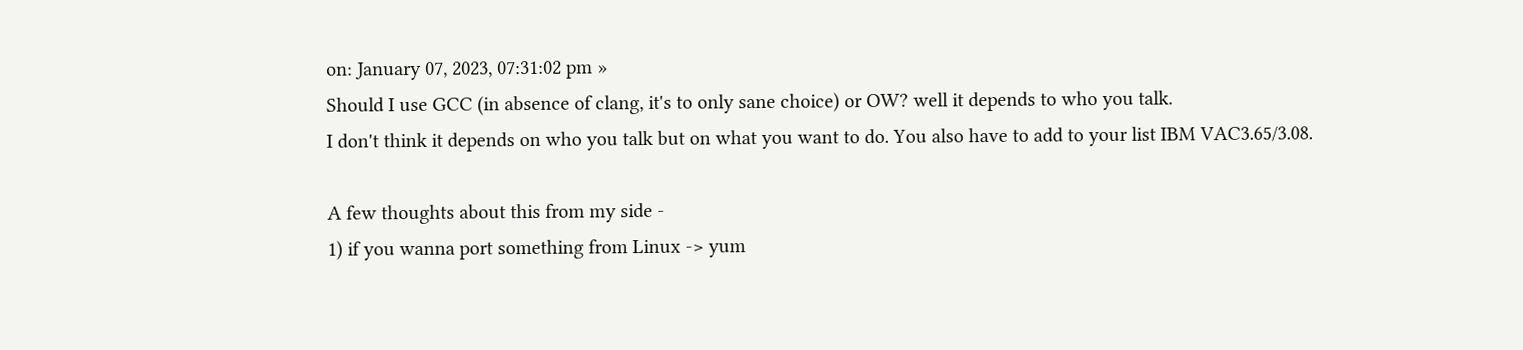on: January 07, 2023, 07:31:02 pm »
Should I use GCC (in absence of clang, it's to only sane choice) or OW? well it depends to who you talk.
I don't think it depends on who you talk but on what you want to do. You also have to add to your list IBM VAC3.65/3.08.

A few thoughts about this from my side -
1) if you wanna port something from Linux -> yum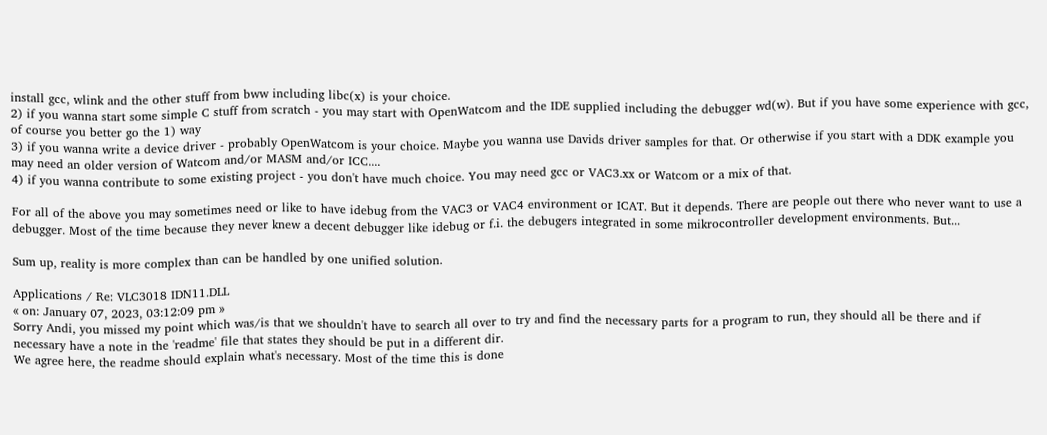install gcc, wlink and the other stuff from bww including libc(x) is your choice.
2) if you wanna start some simple C stuff from scratch - you may start with OpenWatcom and the IDE supplied including the debugger wd(w). But if you have some experience with gcc, of course you better go the 1) way
3) if you wanna write a device driver - probably OpenWatcom is your choice. Maybe you wanna use Davids driver samples for that. Or otherwise if you start with a DDK example you may need an older version of Watcom and/or MASM and/or ICC....
4) if you wanna contribute to some existing project - you don't have much choice. You may need gcc or VAC3.xx or Watcom or a mix of that.

For all of the above you may sometimes need or like to have idebug from the VAC3 or VAC4 environment or ICAT. But it depends. There are people out there who never want to use a debugger. Most of the time because they never knew a decent debugger like idebug or f.i. the debugers integrated in some mikrocontroller development environments. But...

Sum up, reality is more complex than can be handled by one unified solution.

Applications / Re: VLC3018 IDN11.DLL
« on: January 07, 2023, 03:12:09 pm »
Sorry Andi, you missed my point which was/is that we shouldn't have to search all over to try and find the necessary parts for a program to run, they should all be there and if necessary have a note in the 'readme' file that states they should be put in a different dir.
We agree here, the readme should explain what's necessary. Most of the time this is done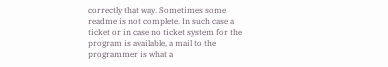correctly that way. Sometimes some readme is not complete. In such case a ticket or in case no ticket system for the program is available, a mail to the programmer is what a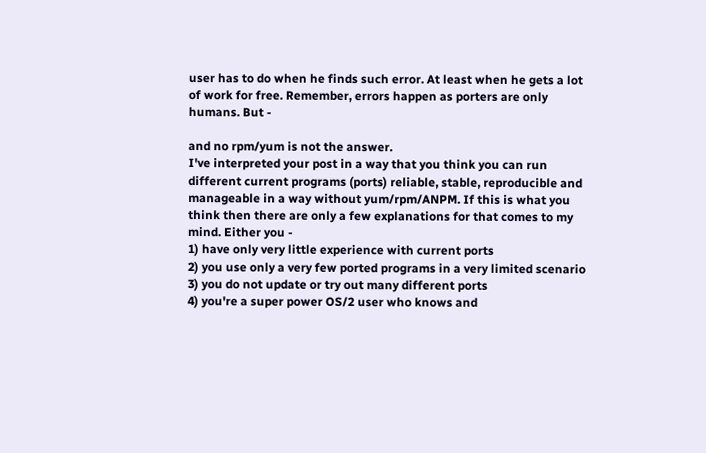user has to do when he finds such error. At least when he gets a lot of work for free. Remember, errors happen as porters are only humans. But -

and no rpm/yum is not the answer.
I've interpreted your post in a way that you think you can run different current programs (ports) reliable, stable, reproducible and manageable in a way without yum/rpm/ANPM. If this is what you think then there are only a few explanations for that comes to my mind. Either you -
1) have only very little experience with current ports
2) you use only a very few ported programs in a very limited scenario
3) you do not update or try out many different ports
4) you're a super power OS/2 user who knows and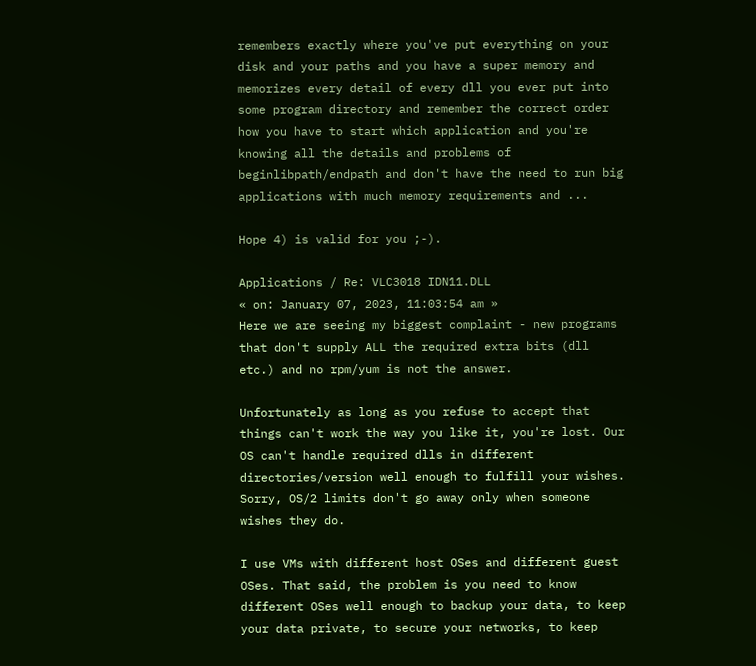remembers exactly where you've put everything on your disk and your paths and you have a super memory and memorizes every detail of every dll you ever put into some program directory and remember the correct order how you have to start which application and you're knowing all the details and problems of beginlibpath/endpath and don't have the need to run big applications with much memory requirements and ...

Hope 4) is valid for you ;-).

Applications / Re: VLC3018 IDN11.DLL
« on: January 07, 2023, 11:03:54 am »
Here we are seeing my biggest complaint - new programs that don't supply ALL the required extra bits (dll etc.) and no rpm/yum is not the answer.

Unfortunately as long as you refuse to accept that things can't work the way you like it, you're lost. Our OS can't handle required dlls in different directories/version well enough to fulfill your wishes. Sorry, OS/2 limits don't go away only when someone wishes they do.

I use VMs with different host OSes and different guest OSes. That said, the problem is you need to know different OSes well enough to backup your data, to keep your data private, to secure your networks, to keep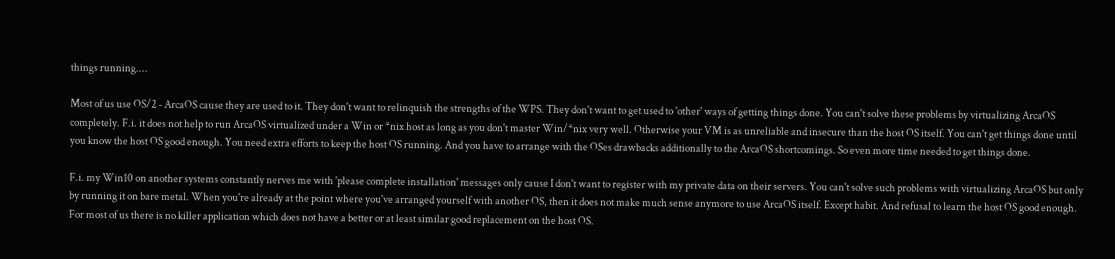things running....

Most of us use OS/2 - ArcaOS cause they are used to it. They don't want to relinquish the strengths of the WPS. They don't want to get used to 'other' ways of getting things done. You can't solve these problems by virtualizing ArcaOS completely. F.i. it does not help to run ArcaOS virtualized under a Win or *nix host as long as you don't master Win/*nix very well. Otherwise your VM is as unreliable and insecure than the host OS itself. You can't get things done until you know the host OS good enough. You need extra efforts to keep the host OS running. And you have to arrange with the OSes drawbacks additionally to the ArcaOS shortcomings. So even more time needed to get things done.

F.i. my Win10 on another systems constantly nerves me with 'please complete installation' messages only cause I don't want to register with my private data on their servers. You can't solve such problems with virtualizing ArcaOS but only by running it on bare metal. When you're already at the point where you've arranged yourself with another OS, then it does not make much sense anymore to use ArcaOS itself. Except habit. And refusal to learn the host OS good enough. For most of us there is no killer application which does not have a better or at least similar good replacement on the host OS.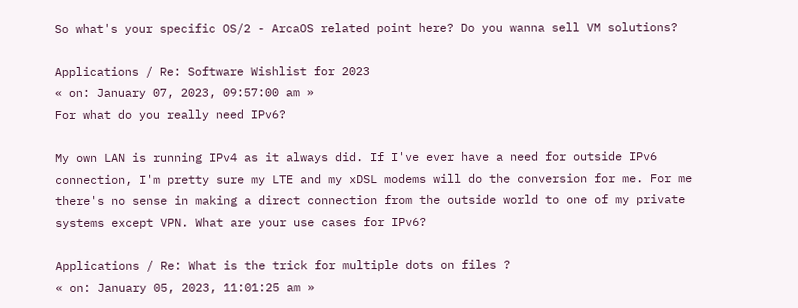So what's your specific OS/2 - ArcaOS related point here? Do you wanna sell VM solutions?

Applications / Re: Software Wishlist for 2023
« on: January 07, 2023, 09:57:00 am »
For what do you really need IPv6?

My own LAN is running IPv4 as it always did. If I've ever have a need for outside IPv6 connection, I'm pretty sure my LTE and my xDSL modems will do the conversion for me. For me there's no sense in making a direct connection from the outside world to one of my private systems except VPN. What are your use cases for IPv6?

Applications / Re: What is the trick for multiple dots on files ?
« on: January 05, 2023, 11:01:25 am »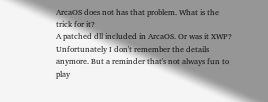ArcaOS does not has that problem. What is the trick for it?
A patched dll included in ArcaOS. Or was it XWP? Unfortunately I don't remember the details anymore. But a reminder that's not always fun to play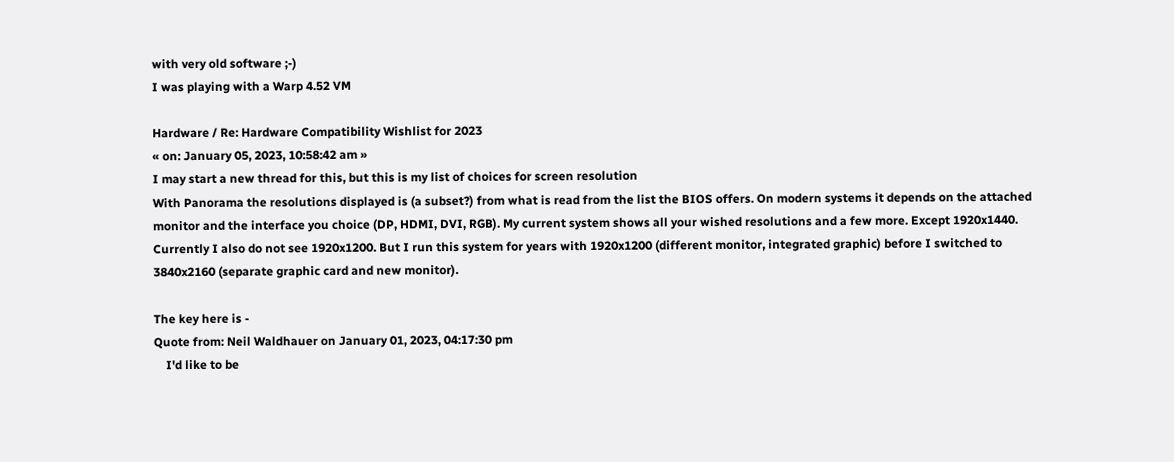with very old software ;-)
I was playing with a Warp 4.52 VM

Hardware / Re: Hardware Compatibility Wishlist for 2023
« on: January 05, 2023, 10:58:42 am »
I may start a new thread for this, but this is my list of choices for screen resolution
With Panorama the resolutions displayed is (a subset?) from what is read from the list the BIOS offers. On modern systems it depends on the attached monitor and the interface you choice (DP, HDMI, DVI, RGB). My current system shows all your wished resolutions and a few more. Except 1920x1440. Currently I also do not see 1920x1200. But I run this system for years with 1920x1200 (different monitor, integrated graphic) before I switched to 3840x2160 (separate graphic card and new monitor).

The key here is -
Quote from: Neil Waldhauer on January 01, 2023, 04:17:30 pm
    I'd like to be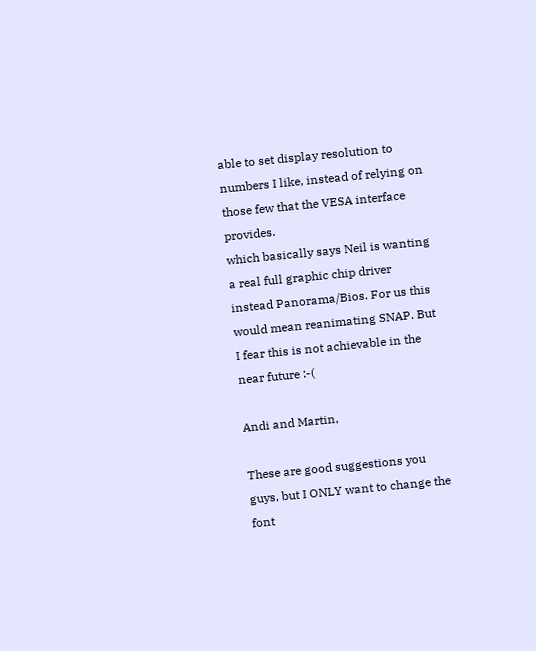able to set display resolution to numbers I like, instead of relying on those few that the VESA interface provides.
which basically says Neil is wanting a real full graphic chip driver instead Panorama/Bios. For us this would mean reanimating SNAP. But I fear this is not achievable in the near future :-(

Andi and Martin,

These are good suggestions you guys, but I ONLY want to change the font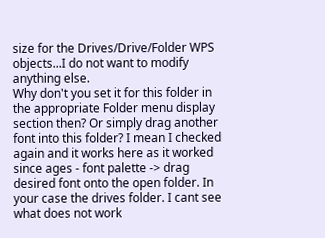size for the Drives/Drive/Folder WPS objects...I do not want to modify anything else.
Why don't you set it for this folder in the appropriate Folder menu display section then? Or simply drag another font into this folder? I mean I checked again and it works here as it worked since ages - font palette -> drag desired font onto the open folder. In your case the drives folder. I cant see what does not work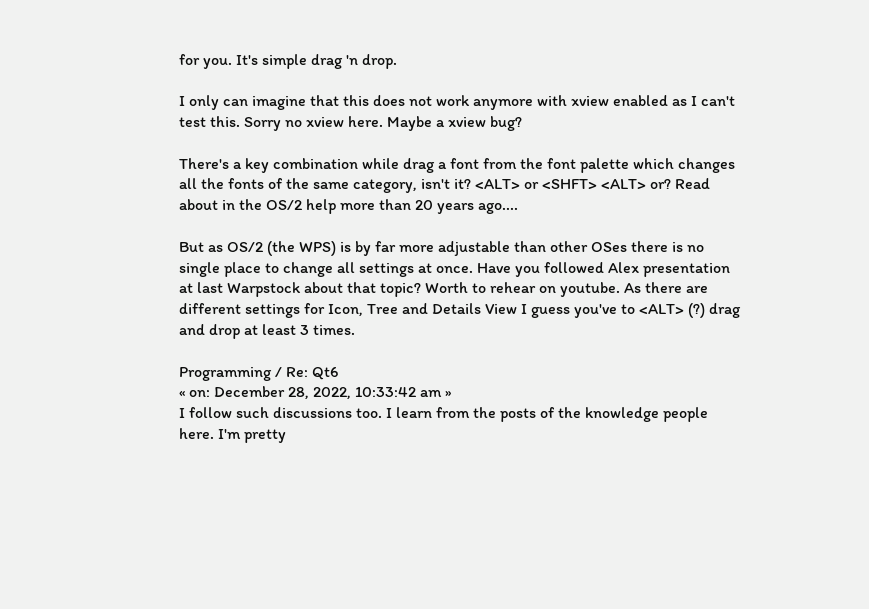for you. It's simple drag 'n drop.

I only can imagine that this does not work anymore with xview enabled as I can't test this. Sorry no xview here. Maybe a xview bug?

There's a key combination while drag a font from the font palette which changes all the fonts of the same category, isn't it? <ALT> or <SHFT> <ALT> or? Read about in the OS/2 help more than 20 years ago....

But as OS/2 (the WPS) is by far more adjustable than other OSes there is no single place to change all settings at once. Have you followed Alex presentation at last Warpstock about that topic? Worth to rehear on youtube. As there are different settings for Icon, Tree and Details View I guess you've to <ALT> (?) drag and drop at least 3 times.

Programming / Re: Qt6
« on: December 28, 2022, 10:33:42 am »
I follow such discussions too. I learn from the posts of the knowledge people here. I'm pretty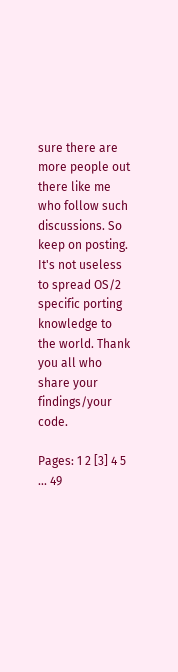sure there are more people out there like me who follow such discussions. So keep on posting. It's not useless to spread OS/2 specific porting knowledge to the world. Thank you all who share your findings/your code.

Pages: 1 2 [3] 4 5 ... 49